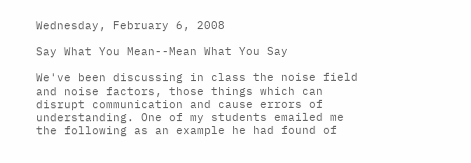Wednesday, February 6, 2008

Say What You Mean--Mean What You Say

We've been discussing in class the noise field and noise factors, those things which can disrupt communication and cause errors of understanding. One of my students emailed me the following as an example he had found of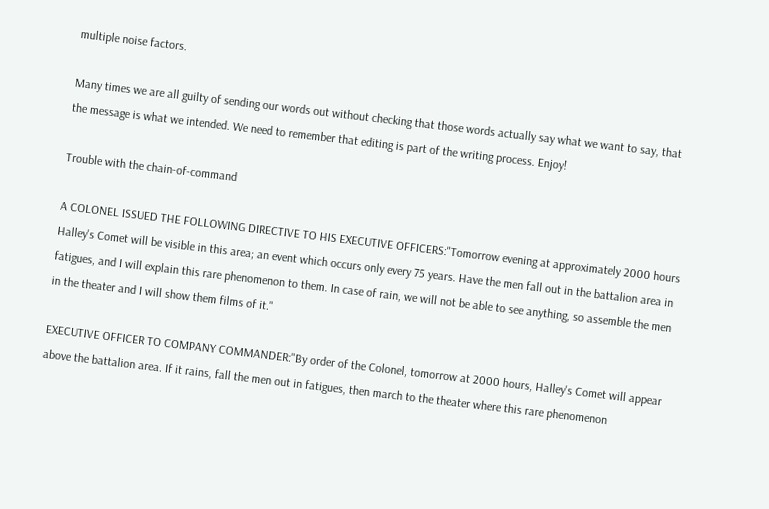multiple noise factors.

Many times we are all guilty of sending our words out without checking that those words actually say what we want to say, that the message is what we intended. We need to remember that editing is part of the writing process. Enjoy!

Trouble with the chain-of-command

A COLONEL ISSUED THE FOLLOWING DIRECTIVE TO HIS EXECUTIVE OFFICERS:"Tomorrow evening at approximately 2000 hours Halley's Comet will be visible in this area; an event which occurs only every 75 years. Have the men fall out in the battalion area in fatigues, and I will explain this rare phenomenon to them. In case of rain, we will not be able to see anything, so assemble the men in the theater and I will show them films of it."

EXECUTIVE OFFICER TO COMPANY COMMANDER:"By order of the Colonel, tomorrow at 2000 hours, Halley's Comet will appear above the battalion area. If it rains, fall the men out in fatigues, then march to the theater where this rare phenomenon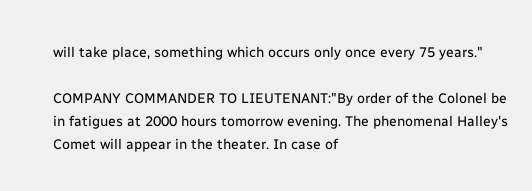will take place, something which occurs only once every 75 years."

COMPANY COMMANDER TO LIEUTENANT:"By order of the Colonel be in fatigues at 2000 hours tomorrow evening. The phenomenal Halley's Comet will appear in the theater. In case of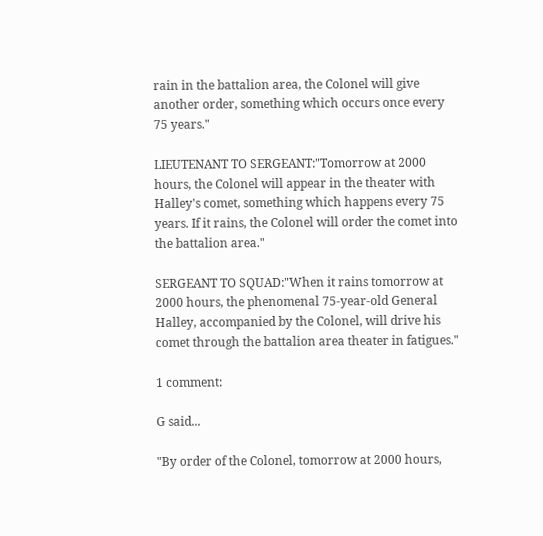rain in the battalion area, the Colonel will give another order, something which occurs once every 75 years."

LIEUTENANT TO SERGEANT:"Tomorrow at 2000 hours, the Colonel will appear in the theater with Halley's comet, something which happens every 75 years. If it rains, the Colonel will order the comet into the battalion area."

SERGEANT TO SQUAD:"When it rains tomorrow at 2000 hours, the phenomenal 75-year-old General Halley, accompanied by the Colonel, will drive his comet through the battalion area theater in fatigues."

1 comment:

G said...

"By order of the Colonel, tomorrow at 2000 hours,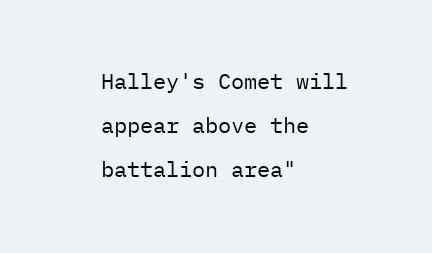Halley's Comet will appear above the battalion area"